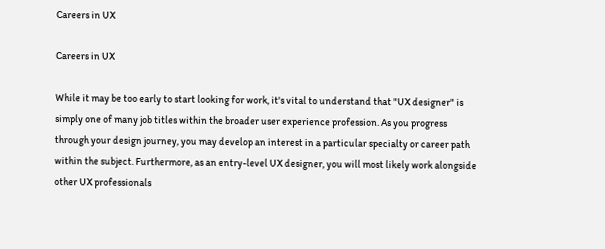Careers in UX

Careers in UX

While it may be too early to start looking for work, it's vital to understand that "UX designer" is simply one of many job titles within the broader user experience profession. As you progress through your design journey, you may develop an interest in a particular specialty or career path within the subject. Furthermore, as an entry-level UX designer, you will most likely work alongside other UX professionals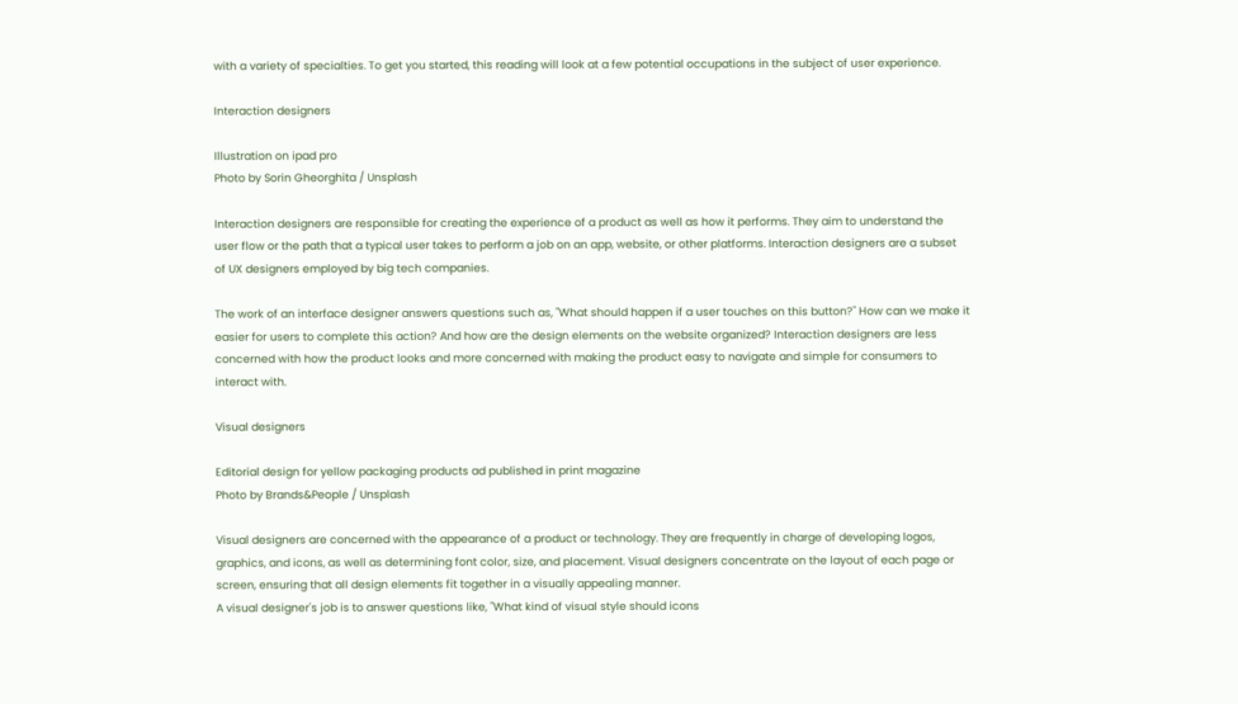with a variety of specialties. To get you started, this reading will look at a few potential occupations in the subject of user experience.

Interaction designers

Illustration on ipad pro
Photo by Sorin Gheorghita / Unsplash

Interaction designers are responsible for creating the experience of a product as well as how it performs. They aim to understand the user flow or the path that a typical user takes to perform a job on an app, website, or other platforms. Interaction designers are a subset of UX designers employed by big tech companies.

The work of an interface designer answers questions such as, "What should happen if a user touches on this button?" How can we make it easier for users to complete this action? And how are the design elements on the website organized? Interaction designers are less concerned with how the product looks and more concerned with making the product easy to navigate and simple for consumers to interact with.

Visual designers

Editorial design for yellow packaging products ad published in print magazine
Photo by Brands&People / Unsplash

Visual designers are concerned with the appearance of a product or technology. They are frequently in charge of developing logos, graphics, and icons, as well as determining font color, size, and placement. Visual designers concentrate on the layout of each page or screen, ensuring that all design elements fit together in a visually appealing manner.
A visual designer's job is to answer questions like, "What kind of visual style should icons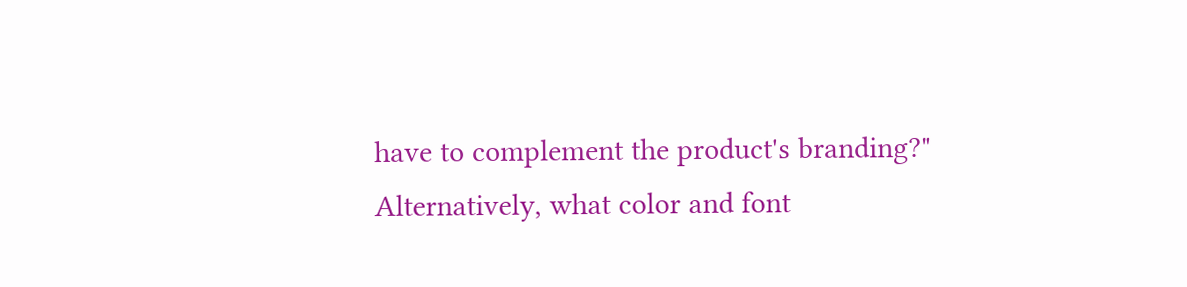have to complement the product's branding?" Alternatively, what color and font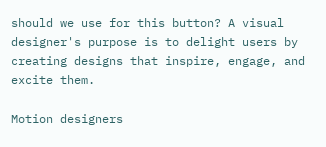should we use for this button? A visual designer's purpose is to delight users by creating designs that inspire, engage, and excite them.

Motion designers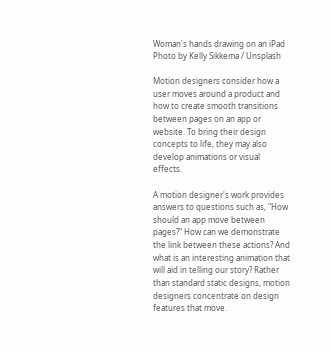Woman's hands drawing on an iPad
Photo by Kelly Sikkema / Unsplash

Motion designers consider how a user moves around a product and how to create smooth transitions between pages on an app or website. To bring their design concepts to life, they may also develop animations or visual effects.

A motion designer's work provides answers to questions such as, "How should an app move between pages?" How can we demonstrate the link between these actions? And what is an interesting animation that will aid in telling our story? Rather than standard static designs, motion designers concentrate on design features that move.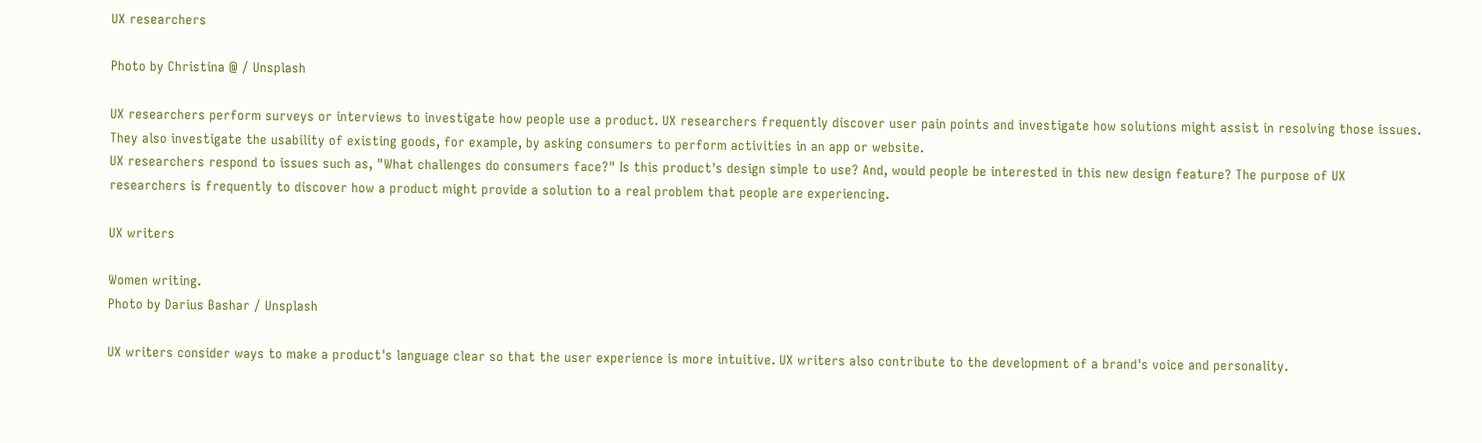UX researchers

Photo by Christina @ / Unsplash

UX researchers perform surveys or interviews to investigate how people use a product. UX researchers frequently discover user pain points and investigate how solutions might assist in resolving those issues. They also investigate the usability of existing goods, for example, by asking consumers to perform activities in an app or website.
UX researchers respond to issues such as, "What challenges do consumers face?" Is this product's design simple to use? And, would people be interested in this new design feature? The purpose of UX researchers is frequently to discover how a product might provide a solution to a real problem that people are experiencing.

UX writers

Women writing.
Photo by Darius Bashar / Unsplash

UX writers consider ways to make a product's language clear so that the user experience is more intuitive. UX writers also contribute to the development of a brand's voice and personality.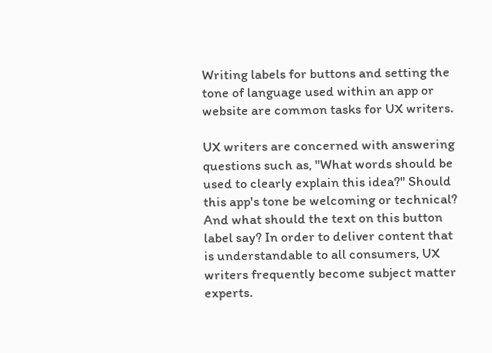Writing labels for buttons and setting the tone of language used within an app or website are common tasks for UX writers.

UX writers are concerned with answering questions such as, "What words should be used to clearly explain this idea?" Should this app's tone be welcoming or technical? And what should the text on this button label say? In order to deliver content that is understandable to all consumers, UX writers frequently become subject matter experts.